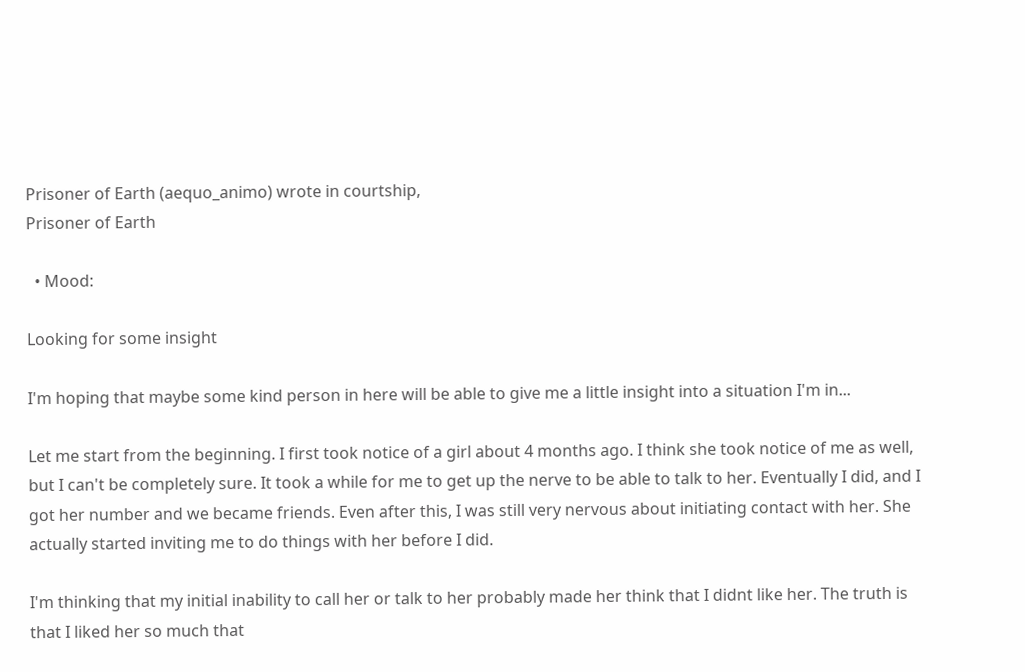Prisoner of Earth (aequo_animo) wrote in courtship,
Prisoner of Earth

  • Mood:

Looking for some insight

I'm hoping that maybe some kind person in here will be able to give me a little insight into a situation I'm in...

Let me start from the beginning. I first took notice of a girl about 4 months ago. I think she took notice of me as well, but I can't be completely sure. It took a while for me to get up the nerve to be able to talk to her. Eventually I did, and I got her number and we became friends. Even after this, I was still very nervous about initiating contact with her. She actually started inviting me to do things with her before I did.

I'm thinking that my initial inability to call her or talk to her probably made her think that I didnt like her. The truth is that I liked her so much that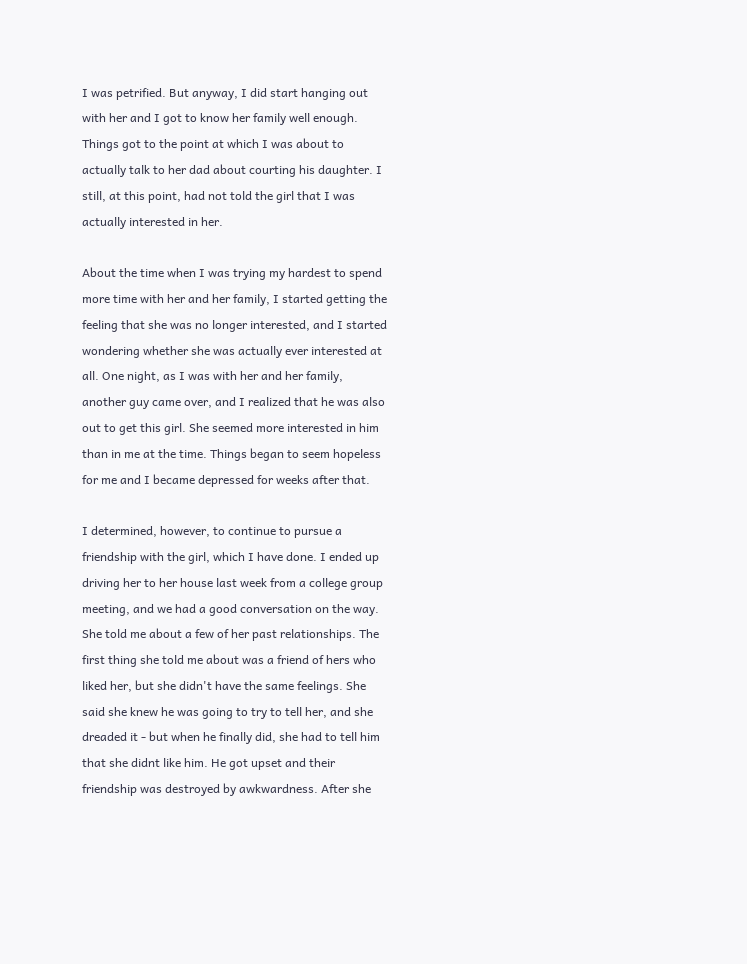I was petrified. But anyway, I did start hanging out with her and I got to know her family well enough. Things got to the point at which I was about to actually talk to her dad about courting his daughter. I still, at this point, had not told the girl that I was actually interested in her.

About the time when I was trying my hardest to spend more time with her and her family, I started getting the feeling that she was no longer interested, and I started wondering whether she was actually ever interested at all. One night, as I was with her and her family, another guy came over, and I realized that he was also out to get this girl. She seemed more interested in him than in me at the time. Things began to seem hopeless for me and I became depressed for weeks after that.

I determined, however, to continue to pursue a friendship with the girl, which I have done. I ended up driving her to her house last week from a college group meeting, and we had a good conversation on the way. She told me about a few of her past relationships. The first thing she told me about was a friend of hers who liked her, but she didn't have the same feelings. She said she knew he was going to try to tell her, and she dreaded it - but when he finally did, she had to tell him that she didnt like him. He got upset and their friendship was destroyed by awkwardness. After she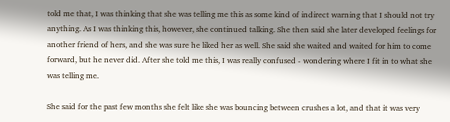told me that, I was thinking that she was telling me this as some kind of indirect warning that I should not try anything. As I was thinking this, however, she continued talking. She then said she later developed feelings for another friend of hers, and she was sure he liked her as well. She said she waited and waited for him to come forward, but he never did. After she told me this, I was really confused - wondering where I fit in to what she was telling me.

She said for the past few months she felt like she was bouncing between crushes a lot, and that it was very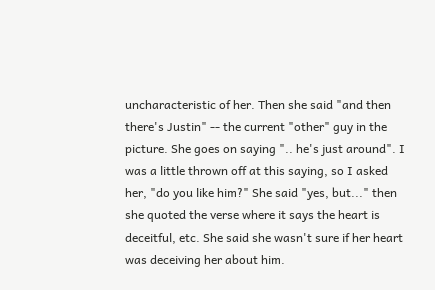uncharacteristic of her. Then she said "and then there's Justin" -- the current "other" guy in the picture. She goes on saying ".. he's just around". I was a little thrown off at this saying, so I asked her, "do you like him?" She said "yes, but..." then she quoted the verse where it says the heart is deceitful, etc. She said she wasn't sure if her heart was deceiving her about him.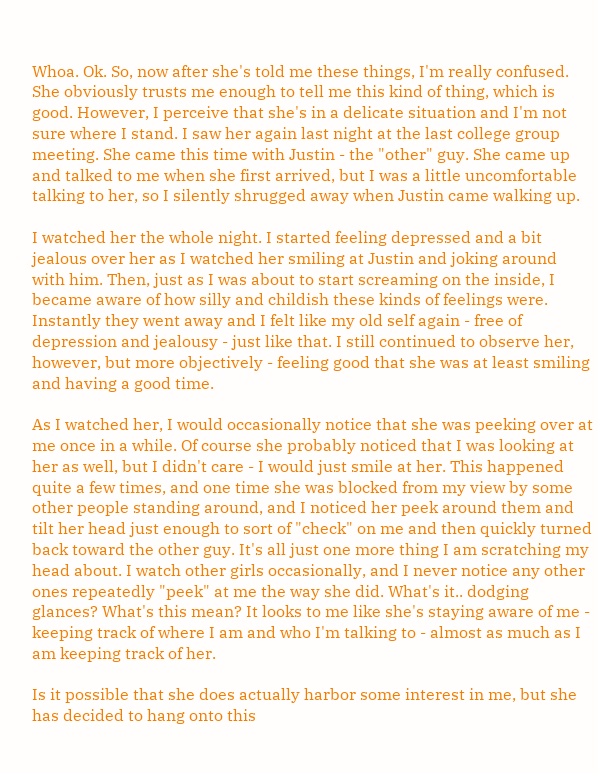Whoa. Ok. So, now after she's told me these things, I'm really confused. She obviously trusts me enough to tell me this kind of thing, which is good. However, I perceive that she's in a delicate situation and I'm not sure where I stand. I saw her again last night at the last college group meeting. She came this time with Justin - the "other" guy. She came up and talked to me when she first arrived, but I was a little uncomfortable talking to her, so I silently shrugged away when Justin came walking up.

I watched her the whole night. I started feeling depressed and a bit jealous over her as I watched her smiling at Justin and joking around with him. Then, just as I was about to start screaming on the inside, I became aware of how silly and childish these kinds of feelings were. Instantly they went away and I felt like my old self again - free of depression and jealousy - just like that. I still continued to observe her, however, but more objectively - feeling good that she was at least smiling and having a good time.

As I watched her, I would occasionally notice that she was peeking over at me once in a while. Of course she probably noticed that I was looking at her as well, but I didn't care - I would just smile at her. This happened quite a few times, and one time she was blocked from my view by some other people standing around, and I noticed her peek around them and tilt her head just enough to sort of "check" on me and then quickly turned back toward the other guy. It's all just one more thing I am scratching my head about. I watch other girls occasionally, and I never notice any other ones repeatedly "peek" at me the way she did. What's it.. dodging glances? What's this mean? It looks to me like she's staying aware of me - keeping track of where I am and who I'm talking to - almost as much as I am keeping track of her.

Is it possible that she does actually harbor some interest in me, but she has decided to hang onto this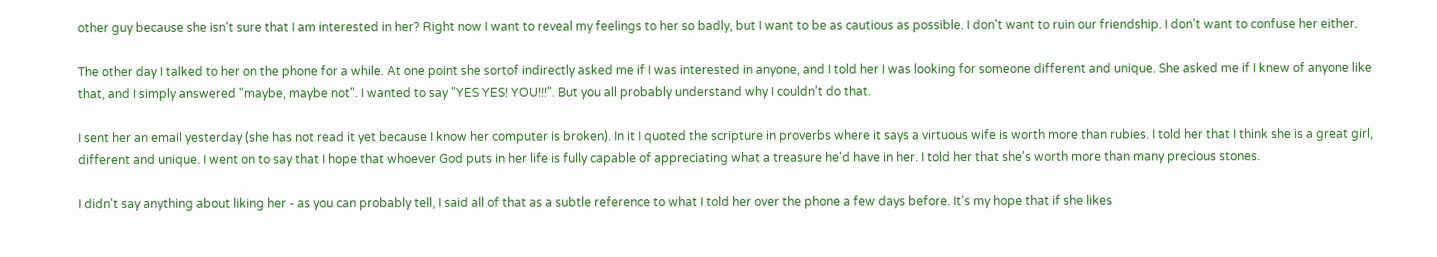other guy because she isn't sure that I am interested in her? Right now I want to reveal my feelings to her so badly, but I want to be as cautious as possible. I don't want to ruin our friendship. I don't want to confuse her either.

The other day I talked to her on the phone for a while. At one point she sortof indirectly asked me if I was interested in anyone, and I told her I was looking for someone different and unique. She asked me if I knew of anyone like that, and I simply answered "maybe, maybe not". I wanted to say "YES YES! YOU!!!". But you all probably understand why I couldn't do that.

I sent her an email yesterday (she has not read it yet because I know her computer is broken). In it I quoted the scripture in proverbs where it says a virtuous wife is worth more than rubies. I told her that I think she is a great girl, different and unique. I went on to say that I hope that whoever God puts in her life is fully capable of appreciating what a treasure he'd have in her. I told her that she's worth more than many precious stones.

I didn't say anything about liking her - as you can probably tell, I said all of that as a subtle reference to what I told her over the phone a few days before. It's my hope that if she likes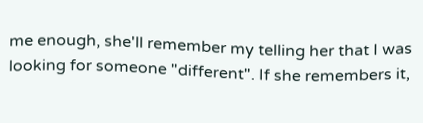me enough, she'll remember my telling her that I was looking for someone "different". If she remembers it,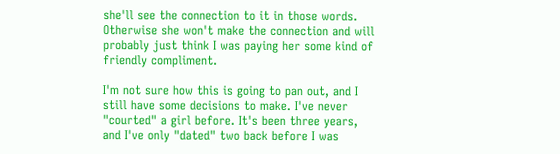she'll see the connection to it in those words. Otherwise she won't make the connection and will probably just think I was paying her some kind of friendly compliment.

I'm not sure how this is going to pan out, and I still have some decisions to make. I've never "courted" a girl before. It's been three years, and I've only "dated" two back before I was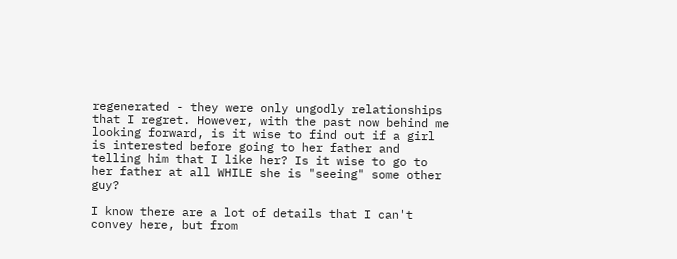regenerated - they were only ungodly relationships that I regret. However, with the past now behind me looking forward, is it wise to find out if a girl is interested before going to her father and telling him that I like her? Is it wise to go to her father at all WHILE she is "seeing" some other guy?

I know there are a lot of details that I can't convey here, but from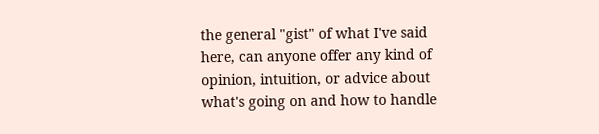the general "gist" of what I've said here, can anyone offer any kind of opinion, intuition, or advice about what's going on and how to handle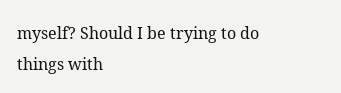myself? Should I be trying to do things with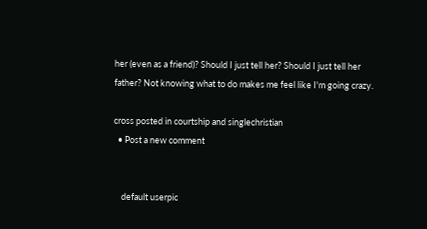her (even as a friend)? Should I just tell her? Should I just tell her father? Not knowing what to do makes me feel like I'm going crazy.

cross posted in courtship and singlechristian
  • Post a new comment


    default userpic